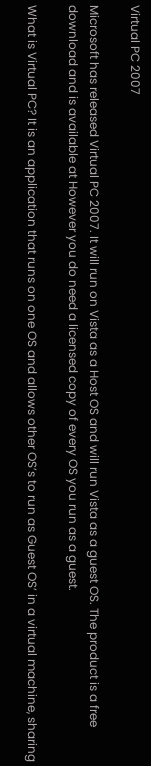Virtual PC 2007

Microsoft has released Virtual PC 2007. It will run on Vista as a Host OS and will run Vista as a guest OS. The product is a free download and is available at However you do need a licensed copy of every OS you run as a guest.

What is Virtual PC? It is an application that runs on one OS and allows other OS’s to run as Guest OS’ in a virtual machine, sharing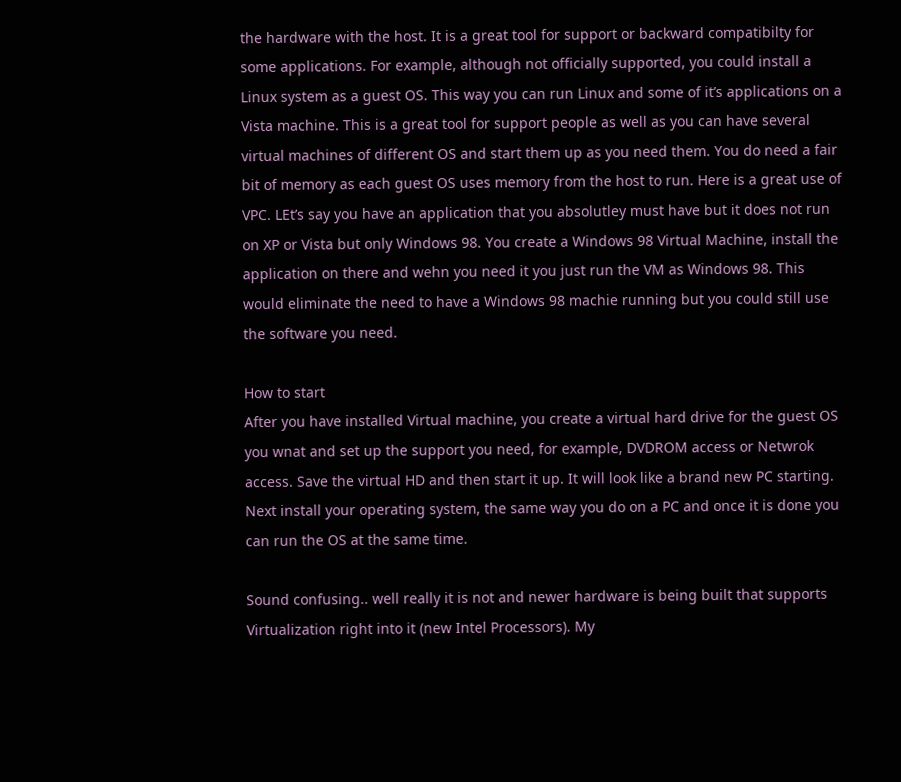the hardware with the host. It is a great tool for support or backward compatibilty for some applications. For example, although not officially supported, you could install a Linux system as a guest OS. This way you can run Linux and some of it’s applications on a Vista machine. This is a great tool for support people as well as you can have several virtual machines of different OS and start them up as you need them. You do need a fair bit of memory as each guest OS uses memory from the host to run. Here is a great use of VPC. LEt’s say you have an application that you absolutley must have but it does not run on XP or Vista but only Windows 98. You create a Windows 98 Virtual Machine, install the application on there and wehn you need it you just run the VM as Windows 98. This would eliminate the need to have a Windows 98 machie running but you could still use the software you need.

How to start
After you have installed Virtual machine, you create a virtual hard drive for the guest OS you wnat and set up the support you need, for example, DVDROM access or Netwrok access. Save the virtual HD and then start it up. It will look like a brand new PC starting. Next install your operating system, the same way you do on a PC and once it is done you can run the OS at the same time.

Sound confusing.. well really it is not and newer hardware is being built that supports Virtualization right into it (new Intel Processors). My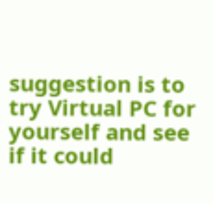suggestion is to try Virtual PC for yourself and see if it could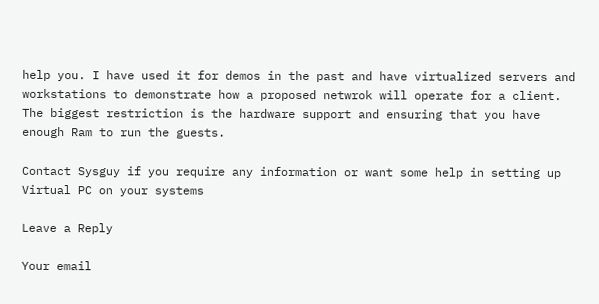help you. I have used it for demos in the past and have virtualized servers and workstations to demonstrate how a proposed netwrok will operate for a client. The biggest restriction is the hardware support and ensuring that you have enough Ram to run the guests.

Contact Sysguy if you require any information or want some help in setting up Virtual PC on your systems

Leave a Reply

Your email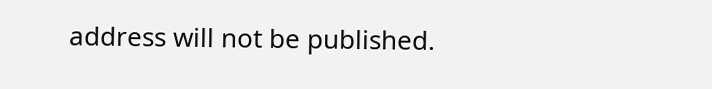address will not be published.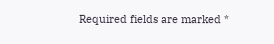Required fields are marked *